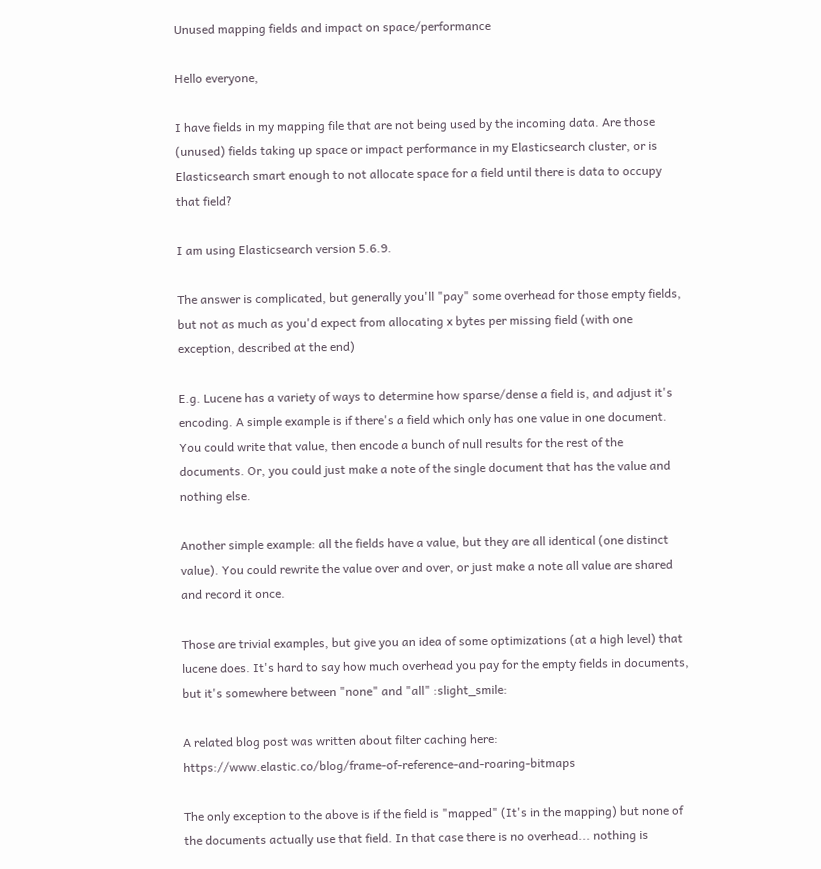Unused mapping fields and impact on space/performance

Hello everyone,

I have fields in my mapping file that are not being used by the incoming data. Are those (unused) fields taking up space or impact performance in my Elasticsearch cluster, or is Elasticsearch smart enough to not allocate space for a field until there is data to occupy that field?

I am using Elasticsearch version 5.6.9.

The answer is complicated, but generally you'll "pay" some overhead for those empty fields, but not as much as you'd expect from allocating x bytes per missing field (with one exception, described at the end)

E.g. Lucene has a variety of ways to determine how sparse/dense a field is, and adjust it's encoding. A simple example is if there's a field which only has one value in one document. You could write that value, then encode a bunch of null results for the rest of the documents. Or, you could just make a note of the single document that has the value and nothing else.

Another simple example: all the fields have a value, but they are all identical (one distinct value). You could rewrite the value over and over, or just make a note all value are shared and record it once.

Those are trivial examples, but give you an idea of some optimizations (at a high level) that lucene does. It's hard to say how much overhead you pay for the empty fields in documents, but it's somewhere between "none" and "all" :slight_smile:

A related blog post was written about filter caching here: https://www.elastic.co/blog/frame-of-reference-and-roaring-bitmaps

The only exception to the above is if the field is "mapped" (It's in the mapping) but none of the documents actually use that field. In that case there is no overhead... nothing is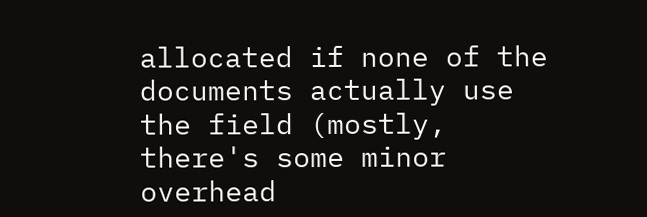allocated if none of the documents actually use the field (mostly, there's some minor overhead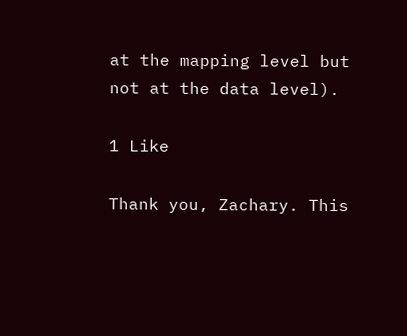at the mapping level but not at the data level).

1 Like

Thank you, Zachary. This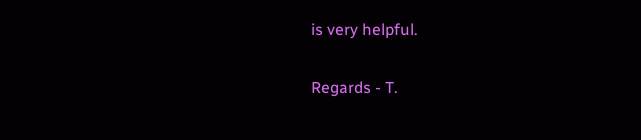is very helpful.

Regards - T.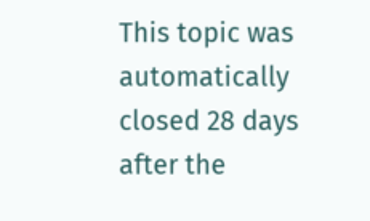This topic was automatically closed 28 days after the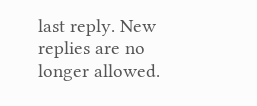last reply. New replies are no longer allowed.